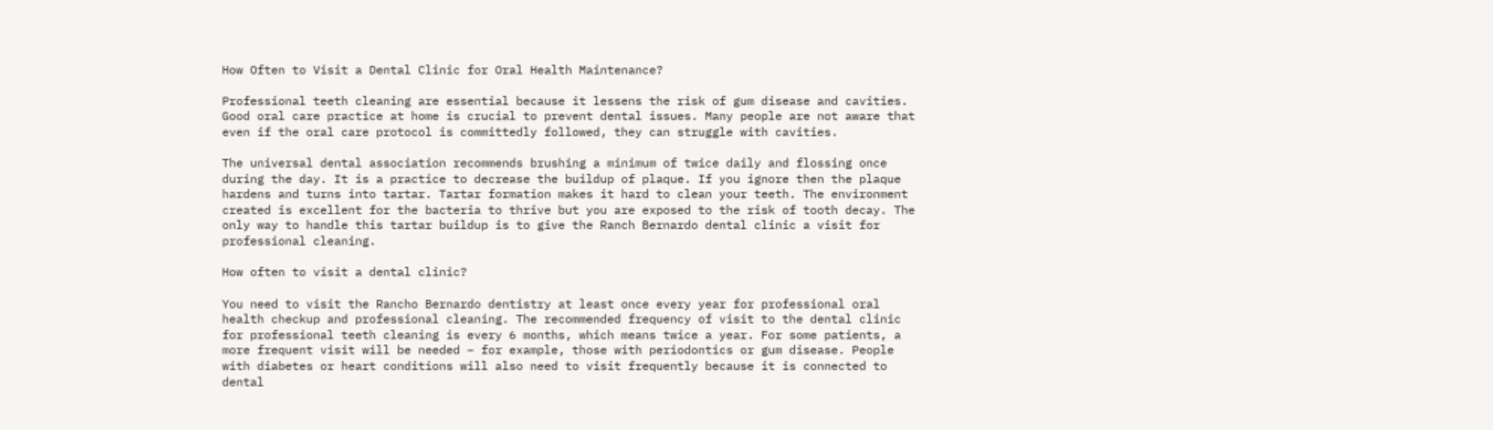How Often to Visit a Dental Clinic for Oral Health Maintenance?

Professional teeth cleaning are essential because it lessens the risk of gum disease and cavities. Good oral care practice at home is crucial to prevent dental issues. Many people are not aware that even if the oral care protocol is committedly followed, they can struggle with cavities.

The universal dental association recommends brushing a minimum of twice daily and flossing once during the day. It is a practice to decrease the buildup of plaque. If you ignore then the plaque hardens and turns into tartar. Tartar formation makes it hard to clean your teeth. The environment created is excellent for the bacteria to thrive but you are exposed to the risk of tooth decay. The only way to handle this tartar buildup is to give the Ranch Bernardo dental clinic a visit for professional cleaning.

How often to visit a dental clinic?

You need to visit the Rancho Bernardo dentistry at least once every year for professional oral health checkup and professional cleaning. The recommended frequency of visit to the dental clinic for professional teeth cleaning is every 6 months, which means twice a year. For some patients, a more frequent visit will be needed – for example, those with periodontics or gum disease. People with diabetes or heart conditions will also need to visit frequently because it is connected to dental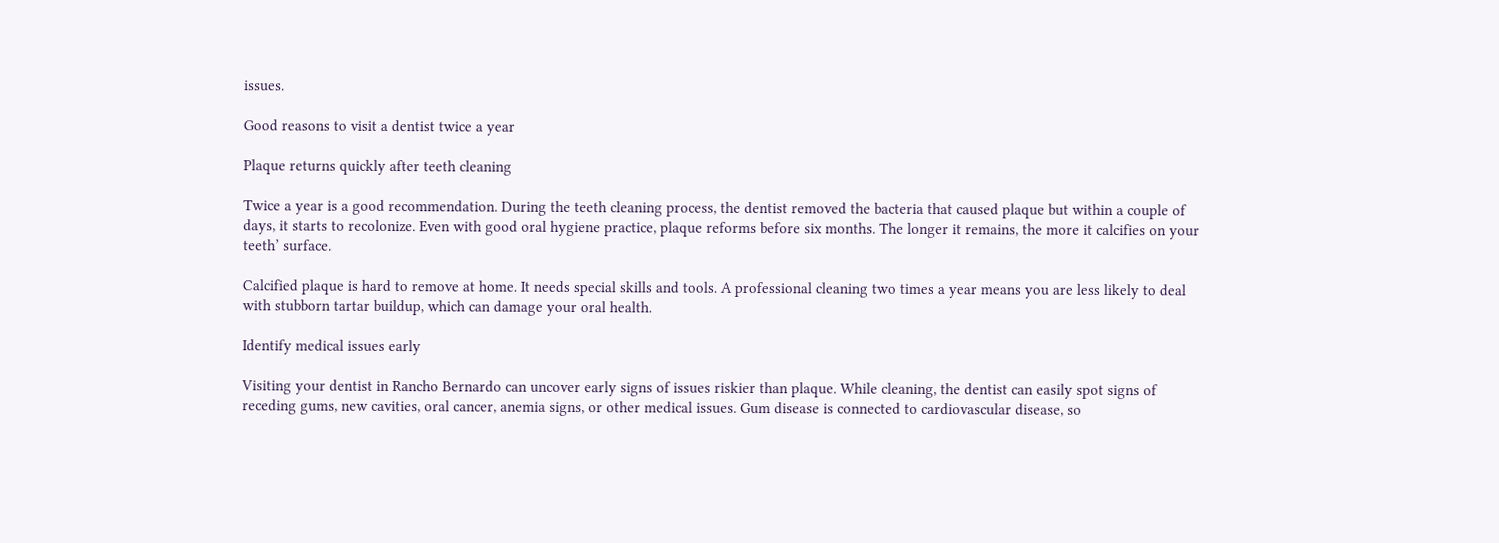issues.

Good reasons to visit a dentist twice a year

Plaque returns quickly after teeth cleaning

Twice a year is a good recommendation. During the teeth cleaning process, the dentist removed the bacteria that caused plaque but within a couple of days, it starts to recolonize. Even with good oral hygiene practice, plaque reforms before six months. The longer it remains, the more it calcifies on your teeth’ surface.

Calcified plaque is hard to remove at home. It needs special skills and tools. A professional cleaning two times a year means you are less likely to deal with stubborn tartar buildup, which can damage your oral health.

Identify medical issues early

Visiting your dentist in Rancho Bernardo can uncover early signs of issues riskier than plaque. While cleaning, the dentist can easily spot signs of receding gums, new cavities, oral cancer, anemia signs, or other medical issues. Gum disease is connected to cardiovascular disease, so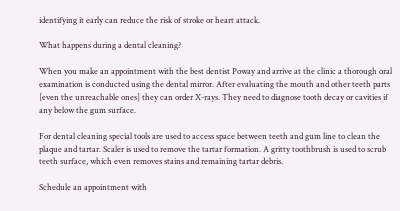identifying it early can reduce the risk of stroke or heart attack.

What happens during a dental cleaning?

When you make an appointment with the best dentist Poway and arrive at the clinic a thorough oral examination is conducted using the dental mirror. After evaluating the mouth and other teeth parts [even the unreachable ones] they can order X-rays. They need to diagnose tooth decay or cavities if any below the gum surface.

For dental cleaning special tools are used to access space between teeth and gum line to clean the plaque and tartar. Scaler is used to remove the tartar formation. A gritty toothbrush is used to scrub teeth surface, which even removes stains and remaining tartar debris.

Schedule an appointment with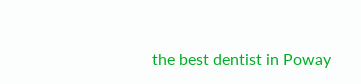the best dentist in Poway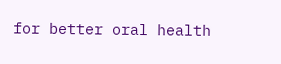for better oral health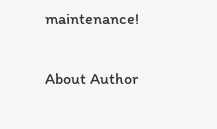maintenance!

About Author